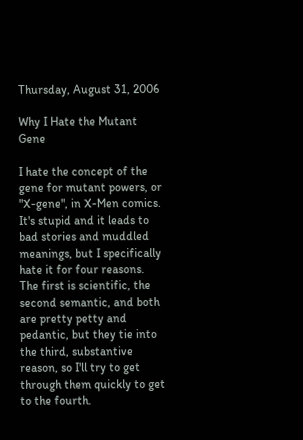Thursday, August 31, 2006

Why I Hate the Mutant Gene

I hate the concept of the gene for mutant powers, or "X-gene", in X-Men comics. It's stupid and it leads to bad stories and muddled meanings, but I specifically hate it for four reasons. The first is scientific, the second semantic, and both are pretty petty and pedantic, but they tie into the third, substantive reason, so I'll try to get through them quickly to get to the fourth.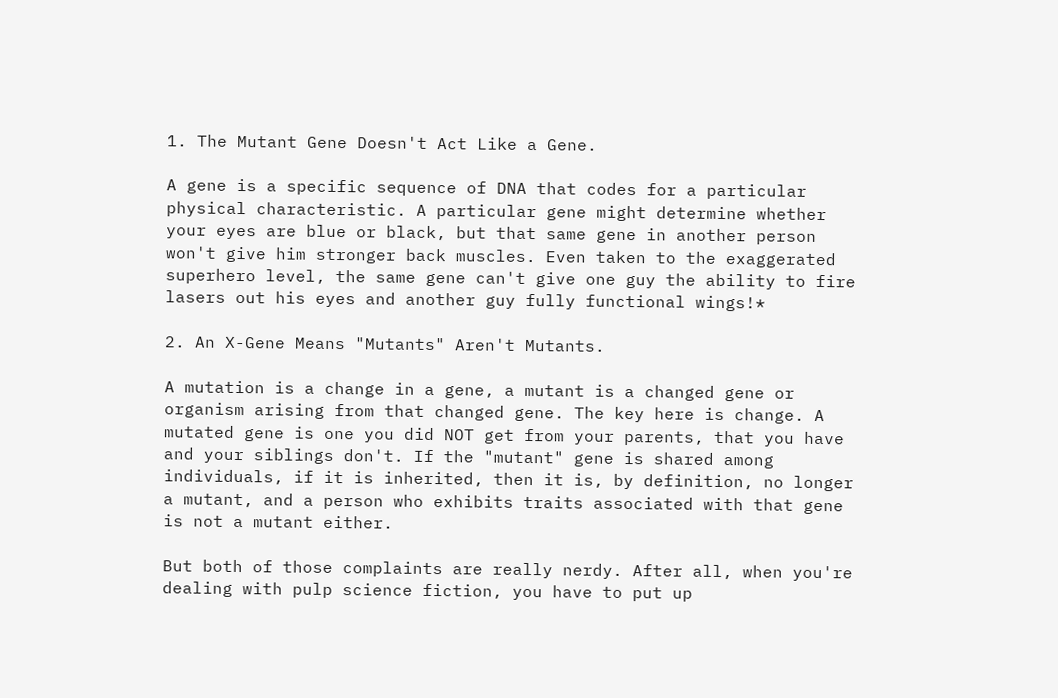1. The Mutant Gene Doesn't Act Like a Gene.

A gene is a specific sequence of DNA that codes for a particular physical characteristic. A particular gene might determine whether your eyes are blue or black, but that same gene in another person won't give him stronger back muscles. Even taken to the exaggerated superhero level, the same gene can't give one guy the ability to fire lasers out his eyes and another guy fully functional wings!*

2. An X-Gene Means "Mutants" Aren't Mutants.

A mutation is a change in a gene, a mutant is a changed gene or organism arising from that changed gene. The key here is change. A mutated gene is one you did NOT get from your parents, that you have and your siblings don't. If the "mutant" gene is shared among individuals, if it is inherited, then it is, by definition, no longer a mutant, and a person who exhibits traits associated with that gene is not a mutant either.

But both of those complaints are really nerdy. After all, when you're dealing with pulp science fiction, you have to put up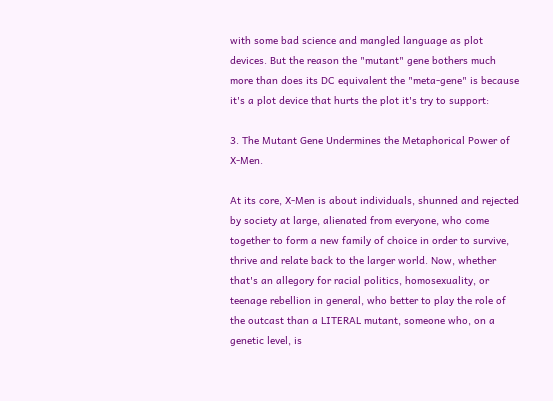with some bad science and mangled language as plot devices. But the reason the "mutant" gene bothers much more than does its DC equivalent the "meta-gene" is because it's a plot device that hurts the plot it's try to support:

3. The Mutant Gene Undermines the Metaphorical Power of X-Men.

At its core, X-Men is about individuals, shunned and rejected by society at large, alienated from everyone, who come together to form a new family of choice in order to survive, thrive and relate back to the larger world. Now, whether that's an allegory for racial politics, homosexuality, or teenage rebellion in general, who better to play the role of the outcast than a LITERAL mutant, someone who, on a genetic level, is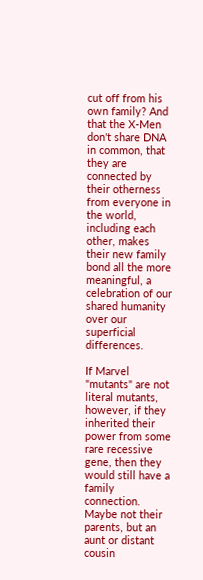cut off from his own family? And that the X-Men don't share DNA in common, that they are connected by their otherness from everyone in the world, including each other, makes their new family bond all the more meaningful, a celebration of our shared humanity over our superficial differences.

If Marvel "mutants" are not literal mutants, however, if they inherited their power from some rare recessive gene, then they would still have a family connection. Maybe not their parents, but an aunt or distant cousin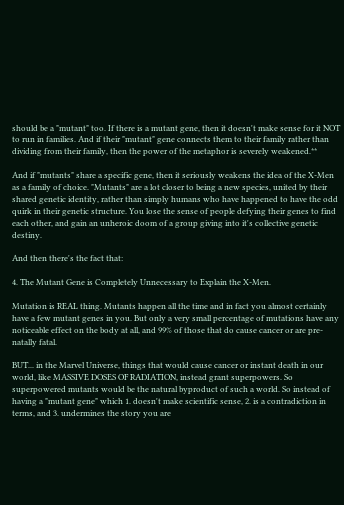should be a "mutant" too. If there is a mutant gene, then it doesn't make sense for it NOT to run in families. And if their "mutant" gene connects them to their family rather than dividing from their family, then the power of the metaphor is severely weakened.**

And if "mutants" share a specific gene, then it seriously weakens the idea of the X-Men as a family of choice. "Mutants" are a lot closer to being a new species, united by their shared genetic identity, rather than simply humans who have happened to have the odd quirk in their genetic structure. You lose the sense of people defying their genes to find each other, and gain an unheroic doom of a group giving into it's collective genetic destiny.

And then there's the fact that:

4. The Mutant Gene is Completely Unnecessary to Explain the X-Men.

Mutation is REAL thing. Mutants happen all the time and in fact you almost certainly have a few mutant genes in you. But only a very small percentage of mutations have any noticeable effect on the body at all, and 99% of those that do cause cancer or are pre-natally fatal.

BUT... in the Marvel Universe, things that would cause cancer or instant death in our world, like MASSIVE DOSES OF RADIATION, instead grant superpowers. So superpowered mutants would be the natural byproduct of such a world. So instead of having a "mutant gene" which 1. doesn't make scientific sense, 2. is a contradiction in terms, and 3. undermines the story you are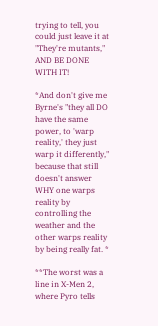trying to tell, you could just leave it at "They're mutants," AND BE DONE WITH IT!

*And don't give me Byrne's "they all DO have the same power, to 'warp reality,' they just warp it differently," because that still doesn't answer WHY one warps reality by controlling the weather and the other warps reality by being really fat. *

**The worst was a line in X-Men 2, where Pyro tells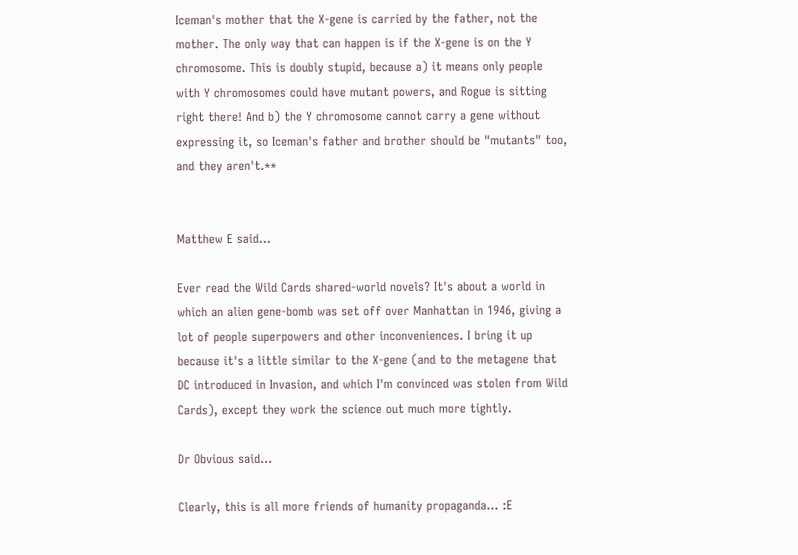Iceman's mother that the X-gene is carried by the father, not the mother. The only way that can happen is if the X-gene is on the Y chromosome. This is doubly stupid, because a) it means only people with Y chromosomes could have mutant powers, and Rogue is sitting right there! And b) the Y chromosome cannot carry a gene without expressing it, so Iceman's father and brother should be "mutants" too, and they aren't.**


Matthew E said...

Ever read the Wild Cards shared-world novels? It's about a world in which an alien gene-bomb was set off over Manhattan in 1946, giving a lot of people superpowers and other inconveniences. I bring it up because it's a little similar to the X-gene (and to the metagene that DC introduced in Invasion, and which I'm convinced was stolen from Wild Cards), except they work the science out much more tightly.

Dr Obvious said...

Clearly, this is all more friends of humanity propaganda... :E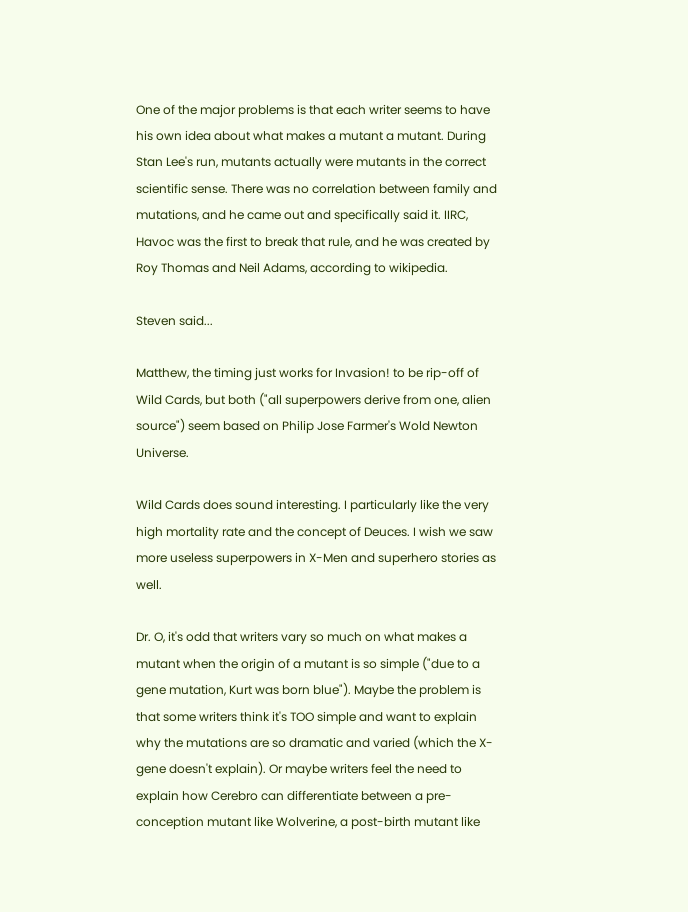One of the major problems is that each writer seems to have his own idea about what makes a mutant a mutant. During Stan Lee's run, mutants actually were mutants in the correct scientific sense. There was no correlation between family and mutations, and he came out and specifically said it. IIRC, Havoc was the first to break that rule, and he was created by Roy Thomas and Neil Adams, according to wikipedia.

Steven said...

Matthew, the timing just works for Invasion! to be rip-off of Wild Cards, but both ("all superpowers derive from one, alien source") seem based on Philip Jose Farmer's Wold Newton Universe.

Wild Cards does sound interesting. I particularly like the very high mortality rate and the concept of Deuces. I wish we saw more useless superpowers in X-Men and superhero stories as well.

Dr. O, it's odd that writers vary so much on what makes a mutant when the origin of a mutant is so simple ("due to a gene mutation, Kurt was born blue"). Maybe the problem is that some writers think it's TOO simple and want to explain why the mutations are so dramatic and varied (which the X-gene doesn't explain). Or maybe writers feel the need to explain how Cerebro can differentiate between a pre-conception mutant like Wolverine, a post-birth mutant like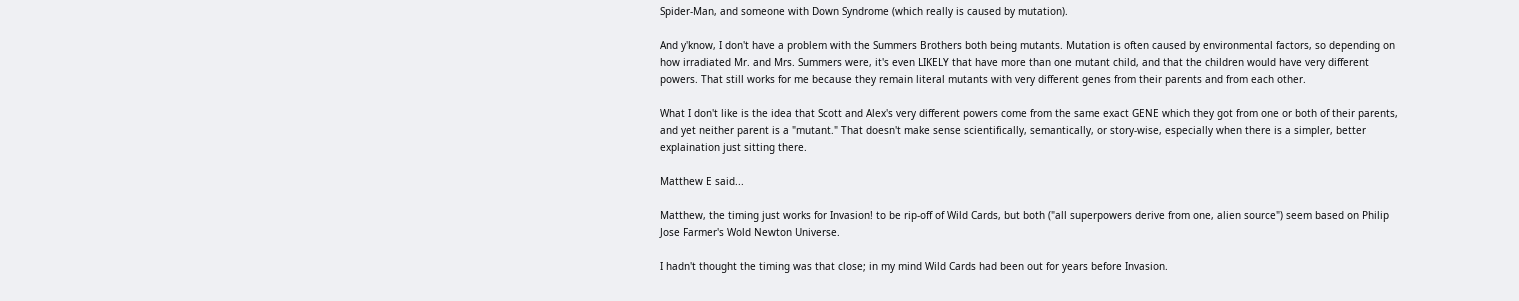Spider-Man, and someone with Down Syndrome (which really is caused by mutation).

And y'know, I don't have a problem with the Summers Brothers both being mutants. Mutation is often caused by environmental factors, so depending on how irradiated Mr. and Mrs. Summers were, it's even LIKELY that have more than one mutant child, and that the children would have very different powers. That still works for me because they remain literal mutants with very different genes from their parents and from each other.

What I don't like is the idea that Scott and Alex's very different powers come from the same exact GENE which they got from one or both of their parents, and yet neither parent is a "mutant." That doesn't make sense scientifically, semantically, or story-wise, especially when there is a simpler, better explaination just sitting there.

Matthew E said...

Matthew, the timing just works for Invasion! to be rip-off of Wild Cards, but both ("all superpowers derive from one, alien source") seem based on Philip Jose Farmer's Wold Newton Universe.

I hadn't thought the timing was that close; in my mind Wild Cards had been out for years before Invasion.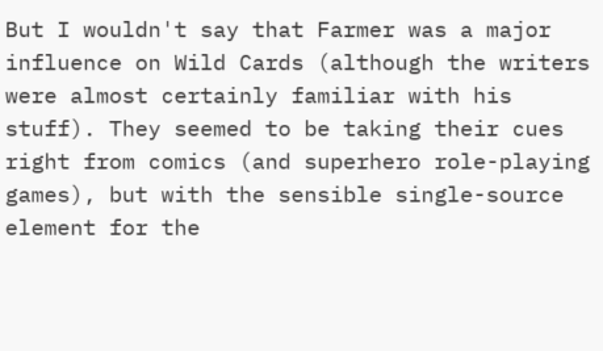But I wouldn't say that Farmer was a major influence on Wild Cards (although the writers were almost certainly familiar with his stuff). They seemed to be taking their cues right from comics (and superhero role-playing games), but with the sensible single-source element for the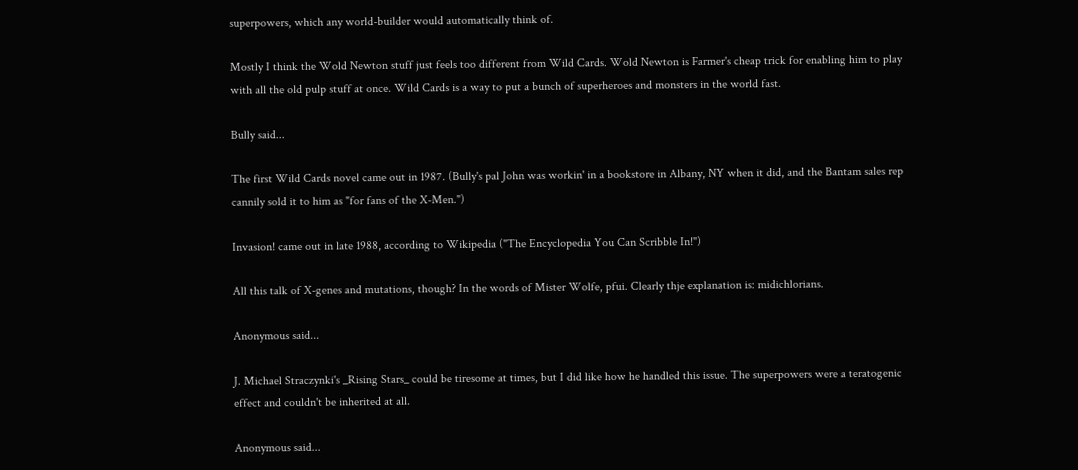superpowers, which any world-builder would automatically think of.

Mostly I think the Wold Newton stuff just feels too different from Wild Cards. Wold Newton is Farmer's cheap trick for enabling him to play with all the old pulp stuff at once. Wild Cards is a way to put a bunch of superheroes and monsters in the world fast.

Bully said...

The first Wild Cards novel came out in 1987. (Bully's pal John was workin' in a bookstore in Albany, NY when it did, and the Bantam sales rep cannily sold it to him as "for fans of the X-Men.")

Invasion! came out in late 1988, according to Wikipedia ("The Encyclopedia You Can Scribble In!")

All this talk of X-genes and mutations, though? In the words of Mister Wolfe, pfui. Clearly thje explanation is: midichlorians.

Anonymous said...

J. Michael Straczynki's _Rising Stars_ could be tiresome at times, but I did like how he handled this issue. The superpowers were a teratogenic effect and couldn't be inherited at all.

Anonymous said...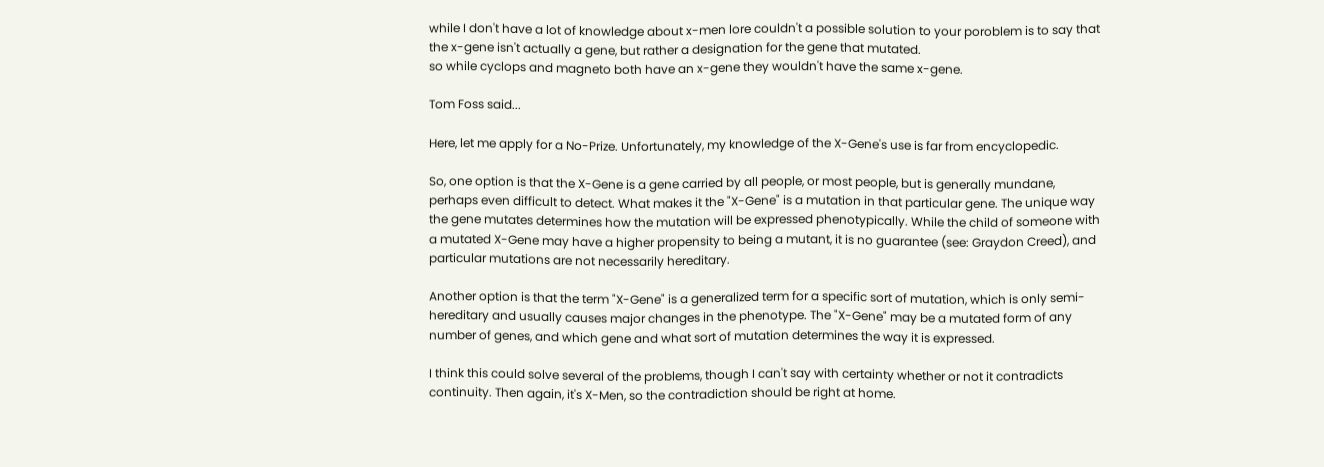while I don't have a lot of knowledge about x-men lore couldn't a possible solution to your poroblem is to say that the x-gene isn't actually a gene, but rather a designation for the gene that mutated.
so while cyclops and magneto both have an x-gene they wouldn't have the same x-gene.

Tom Foss said...

Here, let me apply for a No-Prize. Unfortunately, my knowledge of the X-Gene's use is far from encyclopedic.

So, one option is that the X-Gene is a gene carried by all people, or most people, but is generally mundane, perhaps even difficult to detect. What makes it the "X-Gene" is a mutation in that particular gene. The unique way the gene mutates determines how the mutation will be expressed phenotypically. While the child of someone with a mutated X-Gene may have a higher propensity to being a mutant, it is no guarantee (see: Graydon Creed), and particular mutations are not necessarily hereditary.

Another option is that the term "X-Gene" is a generalized term for a specific sort of mutation, which is only semi-hereditary and usually causes major changes in the phenotype. The "X-Gene" may be a mutated form of any number of genes, and which gene and what sort of mutation determines the way it is expressed.

I think this could solve several of the problems, though I can't say with certainty whether or not it contradicts continuity. Then again, it's X-Men, so the contradiction should be right at home.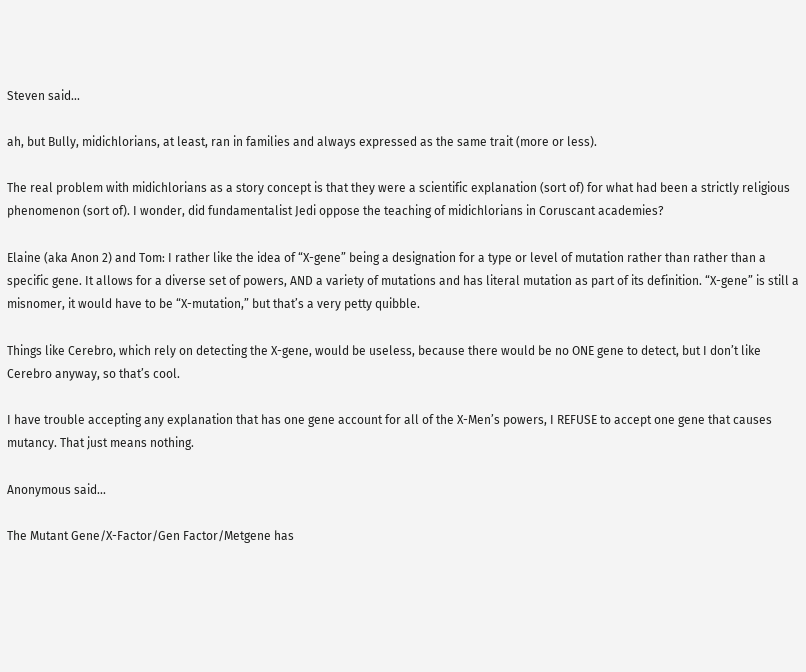Steven said...

ah, but Bully, midichlorians, at least, ran in families and always expressed as the same trait (more or less).

The real problem with midichlorians as a story concept is that they were a scientific explanation (sort of) for what had been a strictly religious phenomenon (sort of). I wonder, did fundamentalist Jedi oppose the teaching of midichlorians in Coruscant academies?

Elaine (aka Anon 2) and Tom: I rather like the idea of “X-gene” being a designation for a type or level of mutation rather than rather than a specific gene. It allows for a diverse set of powers, AND a variety of mutations and has literal mutation as part of its definition. “X-gene” is still a misnomer, it would have to be “X-mutation,” but that’s a very petty quibble.

Things like Cerebro, which rely on detecting the X-gene, would be useless, because there would be no ONE gene to detect, but I don’t like Cerebro anyway, so that’s cool.

I have trouble accepting any explanation that has one gene account for all of the X-Men’s powers, I REFUSE to accept one gene that causes mutancy. That just means nothing.

Anonymous said...

The Mutant Gene/X-Factor/Gen Factor/Metgene has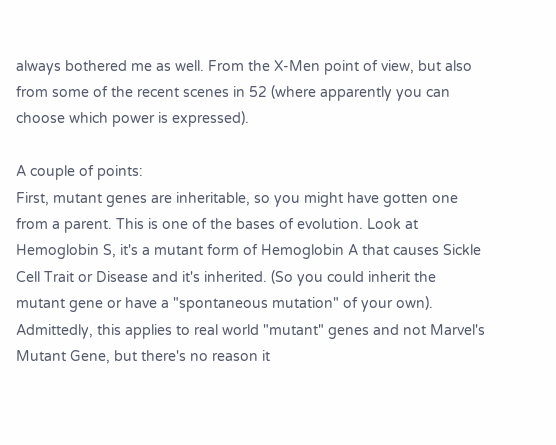always bothered me as well. From the X-Men point of view, but also from some of the recent scenes in 52 (where apparently you can choose which power is expressed).

A couple of points:
First, mutant genes are inheritable, so you might have gotten one from a parent. This is one of the bases of evolution. Look at Hemoglobin S, it's a mutant form of Hemoglobin A that causes Sickle Cell Trait or Disease and it's inherited. (So you could inherit the mutant gene or have a "spontaneous mutation" of your own). Admittedly, this applies to real world "mutant" genes and not Marvel's Mutant Gene, but there's no reason it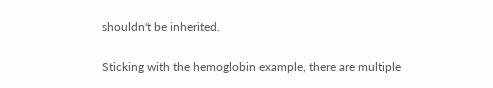shouldn't be inherited.

Sticking with the hemoglobin example, there are multiple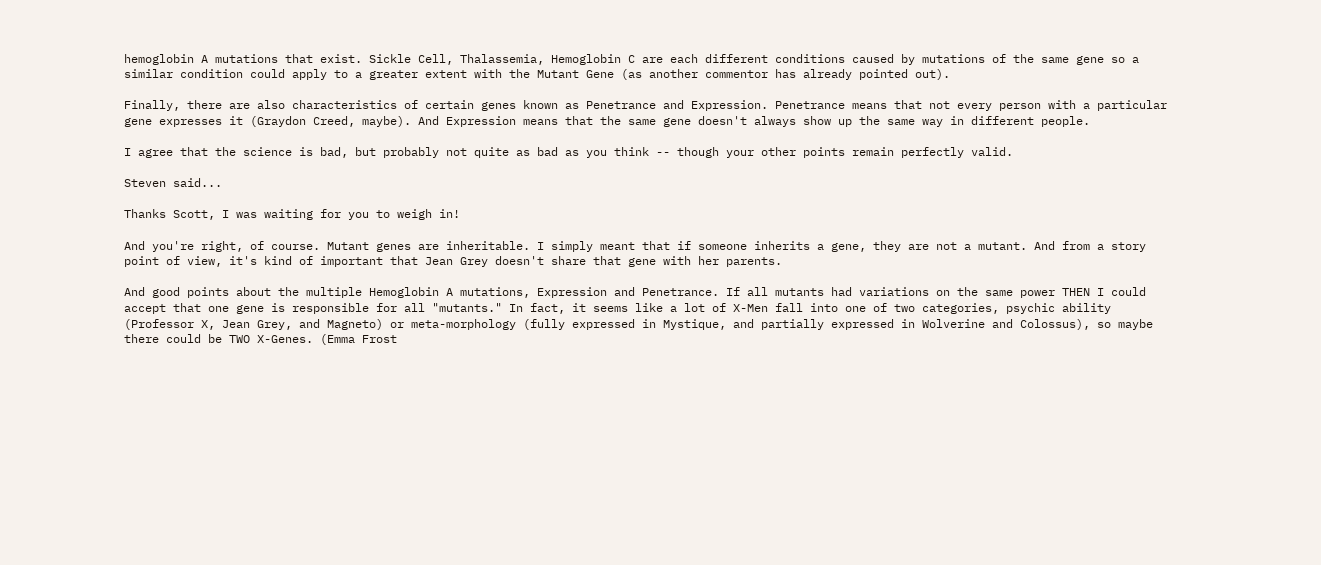hemoglobin A mutations that exist. Sickle Cell, Thalassemia, Hemoglobin C are each different conditions caused by mutations of the same gene so a similar condition could apply to a greater extent with the Mutant Gene (as another commentor has already pointed out).

Finally, there are also characteristics of certain genes known as Penetrance and Expression. Penetrance means that not every person with a particular gene expresses it (Graydon Creed, maybe). And Expression means that the same gene doesn't always show up the same way in different people.

I agree that the science is bad, but probably not quite as bad as you think -- though your other points remain perfectly valid.

Steven said...

Thanks Scott, I was waiting for you to weigh in!

And you're right, of course. Mutant genes are inheritable. I simply meant that if someone inherits a gene, they are not a mutant. And from a story point of view, it's kind of important that Jean Grey doesn't share that gene with her parents.

And good points about the multiple Hemoglobin A mutations, Expression and Penetrance. If all mutants had variations on the same power THEN I could accept that one gene is responsible for all "mutants." In fact, it seems like a lot of X-Men fall into one of two categories, psychic ability (Professor X, Jean Grey, and Magneto) or meta-morphology (fully expressed in Mystique, and partially expressed in Wolverine and Colossus), so maybe there could be TWO X-Genes. (Emma Frost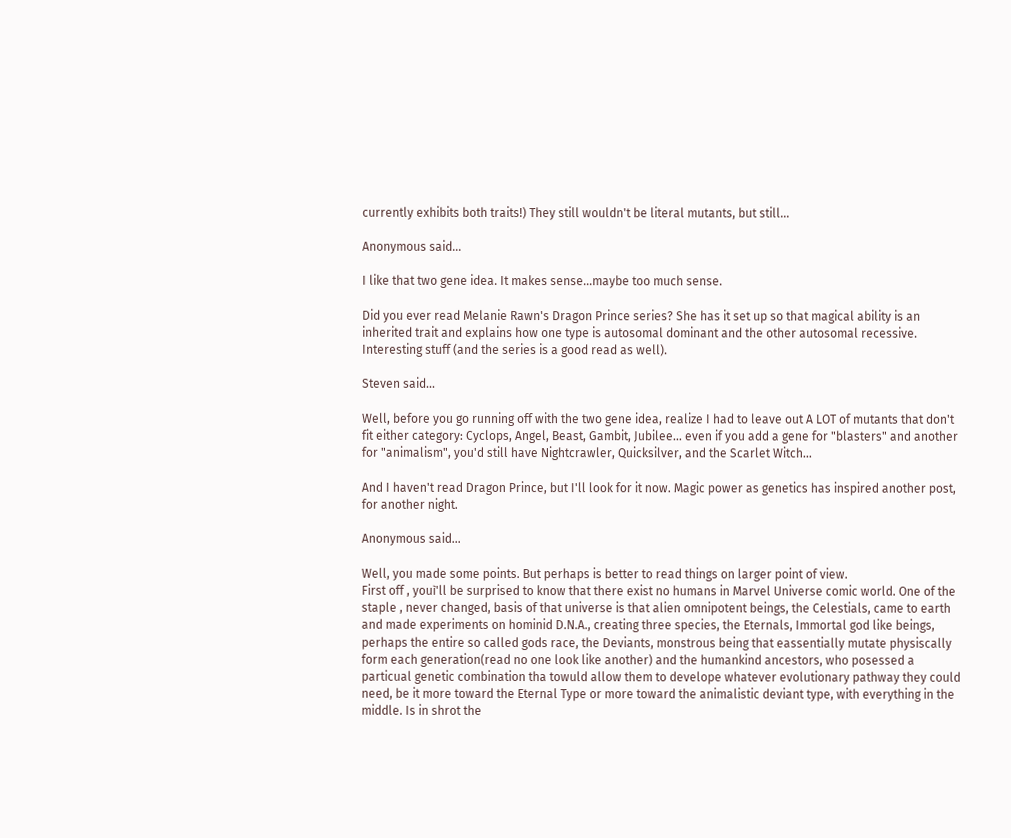currently exhibits both traits!) They still wouldn't be literal mutants, but still...

Anonymous said...

I like that two gene idea. It makes sense...maybe too much sense.

Did you ever read Melanie Rawn's Dragon Prince series? She has it set up so that magical ability is an inherited trait and explains how one type is autosomal dominant and the other autosomal recessive. Interesting stuff (and the series is a good read as well).

Steven said...

Well, before you go running off with the two gene idea, realize I had to leave out A LOT of mutants that don't fit either category: Cyclops, Angel, Beast, Gambit, Jubilee... even if you add a gene for "blasters" and another for "animalism", you'd still have Nightcrawler, Quicksilver, and the Scarlet Witch...

And I haven't read Dragon Prince, but I'll look for it now. Magic power as genetics has inspired another post, for another night.

Anonymous said...

Well, you made some points. But perhaps is better to read things on larger point of view.
First off , youì'll be surprised to know that there exist no humans in Marvel Universe comic world. One of the staple , never changed, basis of that universe is that alien omnipotent beings, the Celestials, came to earth and made experiments on hominid D.N.A., creating three species, the Eternals, Immortal god like beings, perhaps the entire so called gods race, the Deviants, monstrous being that eassentially mutate physiscally form each generation(read no one look like another) and the humankind ancestors, who posessed a particual genetic combination tha towuld allow them to develope whatever evolutionary pathway they could need, be it more toward the Eternal Type or more toward the animalistic deviant type, with everything in the middle. Is in shrot the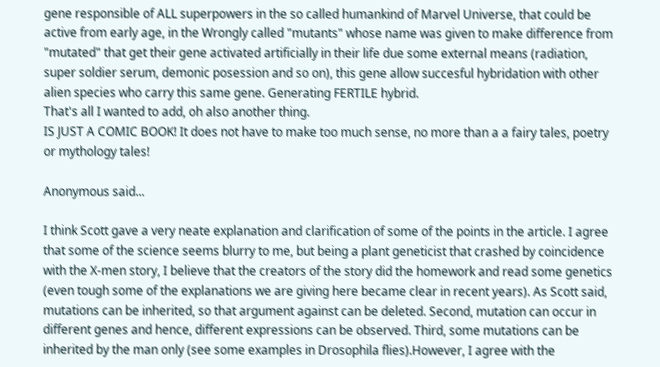gene responsible of ALL superpowers in the so called humankind of Marvel Universe, that could be active from early age, in the Wrongly called "mutants" whose name was given to make difference from "mutated" that get their gene activated artificially in their life due some external means (radiation, super soldier serum, demonic posession and so on), this gene allow succesful hybridation with other alien species who carry this same gene. Generating FERTILE hybrid.
That's all I wanted to add, oh also another thing.
IS JUST A COMIC BOOK! It does not have to make too much sense, no more than a a fairy tales, poetry or mythology tales!

Anonymous said...

I think Scott gave a very neate explanation and clarification of some of the points in the article. I agree that some of the science seems blurry to me, but being a plant geneticist that crashed by coincidence with the X-men story, I believe that the creators of the story did the homework and read some genetics (even tough some of the explanations we are giving here became clear in recent years). As Scott said, mutations can be inherited, so that argument against can be deleted. Second, mutation can occur in different genes and hence, different expressions can be observed. Third, some mutations can be inherited by the man only (see some examples in Drosophila flies).However, I agree with the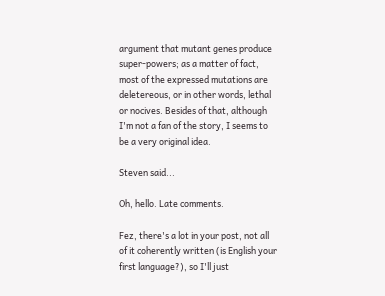argument that mutant genes produce super-powers; as a matter of fact, most of the expressed mutations are deletereous, or in other words, lethal or nocives. Besides of that, although I'm not a fan of the story, I seems to be a very original idea.

Steven said...

Oh, hello. Late comments.

Fez, there's a lot in your post, not all of it coherently written (is English your first language?), so I'll just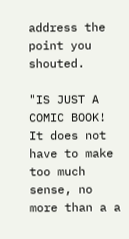address the point you shouted.

"IS JUST A COMIC BOOK! It does not have to make too much sense, no more than a a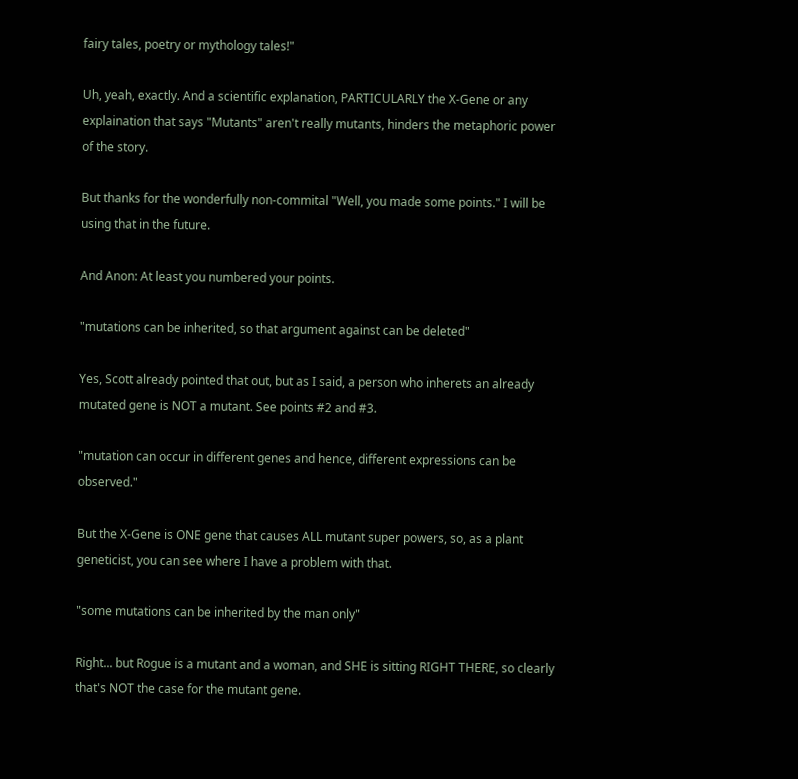fairy tales, poetry or mythology tales!"

Uh, yeah, exactly. And a scientific explanation, PARTICULARLY the X-Gene or any explaination that says "Mutants" aren't really mutants, hinders the metaphoric power of the story.

But thanks for the wonderfully non-commital "Well, you made some points." I will be using that in the future.

And Anon: At least you numbered your points.

"mutations can be inherited, so that argument against can be deleted"

Yes, Scott already pointed that out, but as I said, a person who inherets an already mutated gene is NOT a mutant. See points #2 and #3.

"mutation can occur in different genes and hence, different expressions can be observed."

But the X-Gene is ONE gene that causes ALL mutant super powers, so, as a plant geneticist, you can see where I have a problem with that.

"some mutations can be inherited by the man only"

Right... but Rogue is a mutant and a woman, and SHE is sitting RIGHT THERE, so clearly that's NOT the case for the mutant gene.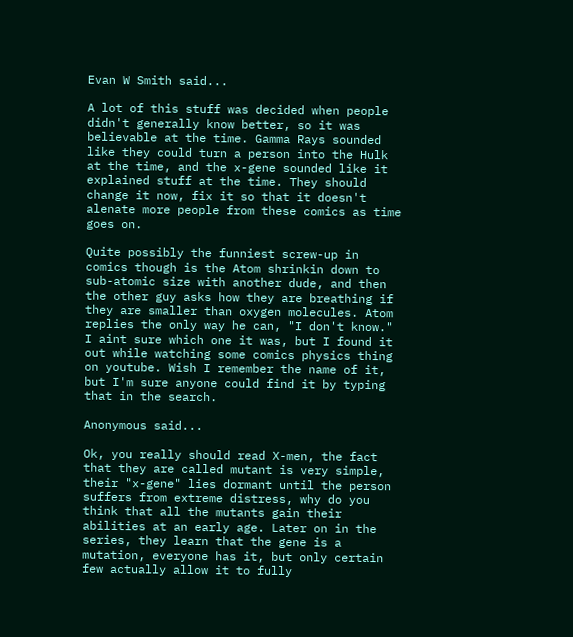Evan W Smith said...

A lot of this stuff was decided when people didn't generally know better, so it was believable at the time. Gamma Rays sounded like they could turn a person into the Hulk at the time, and the x-gene sounded like it explained stuff at the time. They should change it now, fix it so that it doesn't alenate more people from these comics as time goes on.

Quite possibly the funniest screw-up in comics though is the Atom shrinkin down to sub-atomic size with another dude, and then the other guy asks how they are breathing if they are smaller than oxygen molecules. Atom replies the only way he can, "I don't know." I aint sure which one it was, but I found it out while watching some comics physics thing on youtube. Wish I remember the name of it, but I'm sure anyone could find it by typing that in the search.

Anonymous said...

Ok, you really should read X-men, the fact that they are called mutant is very simple, their "x-gene" lies dormant until the person suffers from extreme distress, why do you think that all the mutants gain their abilities at an early age. Later on in the series, they learn that the gene is a mutation, everyone has it, but only certain few actually allow it to fully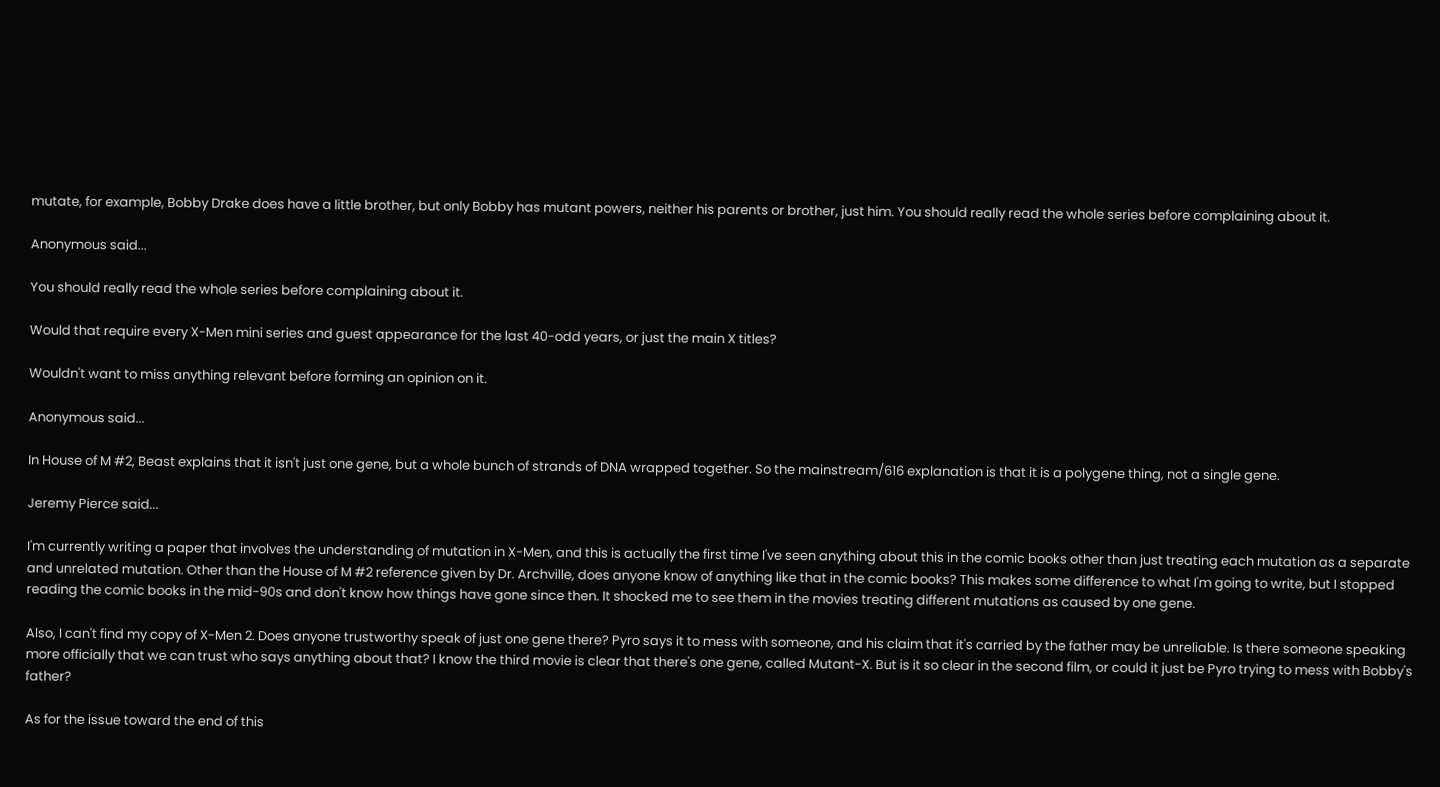mutate, for example, Bobby Drake does have a little brother, but only Bobby has mutant powers, neither his parents or brother, just him. You should really read the whole series before complaining about it.

Anonymous said...

You should really read the whole series before complaining about it.

Would that require every X-Men mini series and guest appearance for the last 40-odd years, or just the main X titles?

Wouldn't want to miss anything relevant before forming an opinion on it.

Anonymous said...

In House of M #2, Beast explains that it isn't just one gene, but a whole bunch of strands of DNA wrapped together. So the mainstream/616 explanation is that it is a polygene thing, not a single gene.

Jeremy Pierce said...

I'm currently writing a paper that involves the understanding of mutation in X-Men, and this is actually the first time I've seen anything about this in the comic books other than just treating each mutation as a separate and unrelated mutation. Other than the House of M #2 reference given by Dr. Archville, does anyone know of anything like that in the comic books? This makes some difference to what I'm going to write, but I stopped reading the comic books in the mid-90s and don't know how things have gone since then. It shocked me to see them in the movies treating different mutations as caused by one gene.

Also, I can't find my copy of X-Men 2. Does anyone trustworthy speak of just one gene there? Pyro says it to mess with someone, and his claim that it's carried by the father may be unreliable. Is there someone speaking more officially that we can trust who says anything about that? I know the third movie is clear that there's one gene, called Mutant-X. But is it so clear in the second film, or could it just be Pyro trying to mess with Bobby's father?

As for the issue toward the end of this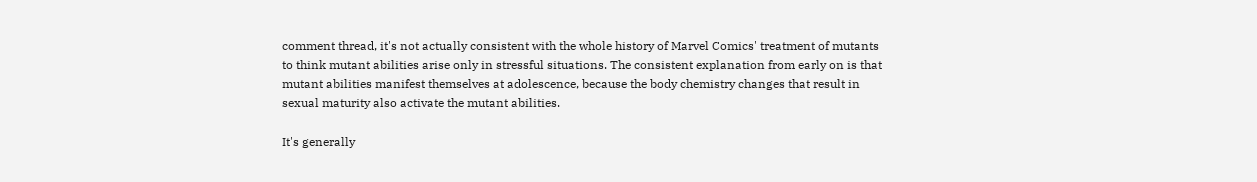comment thread, it's not actually consistent with the whole history of Marvel Comics' treatment of mutants to think mutant abilities arise only in stressful situations. The consistent explanation from early on is that mutant abilities manifest themselves at adolescence, because the body chemistry changes that result in sexual maturity also activate the mutant abilities.

It's generally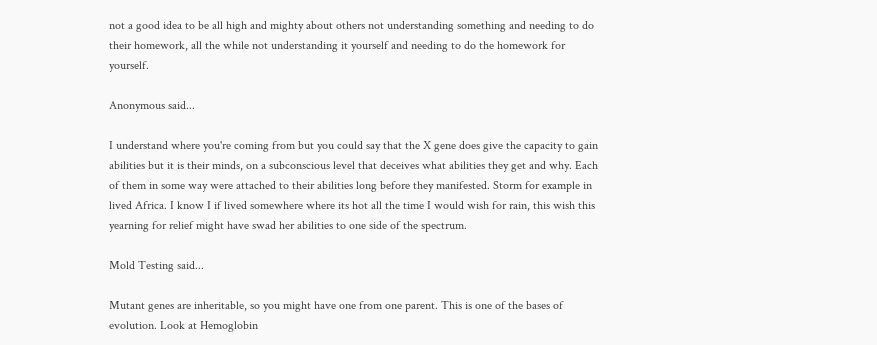not a good idea to be all high and mighty about others not understanding something and needing to do their homework, all the while not understanding it yourself and needing to do the homework for yourself.

Anonymous said...

I understand where you're coming from but you could say that the X gene does give the capacity to gain abilities but it is their minds, on a subconscious level that deceives what abilities they get and why. Each of them in some way were attached to their abilities long before they manifested. Storm for example in lived Africa. I know I if lived somewhere where its hot all the time I would wish for rain, this wish this yearning for relief might have swad her abilities to one side of the spectrum.

Mold Testing said...

Mutant genes are inheritable, so you might have one from one parent. This is one of the bases of evolution. Look at Hemoglobin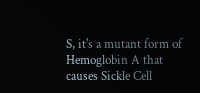S, it's a mutant form of Hemoglobin A that causes Sickle Cell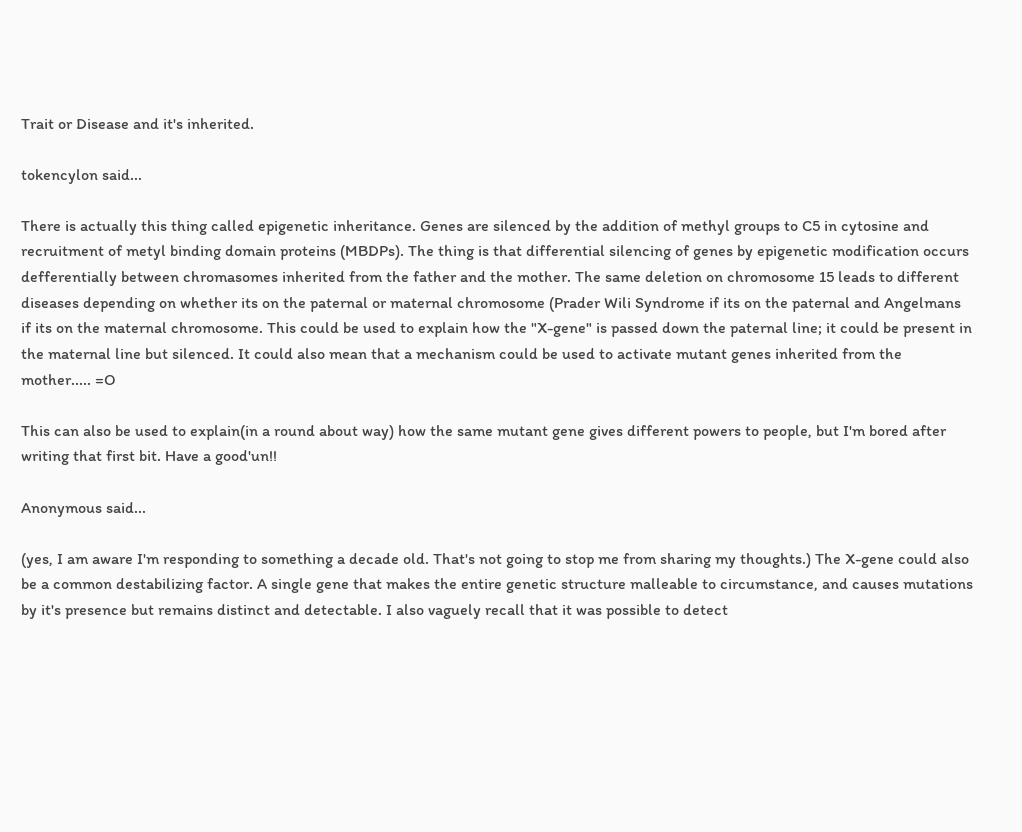Trait or Disease and it's inherited.

tokencylon said...

There is actually this thing called epigenetic inheritance. Genes are silenced by the addition of methyl groups to C5 in cytosine and recruitment of metyl binding domain proteins (MBDPs). The thing is that differential silencing of genes by epigenetic modification occurs defferentially between chromasomes inherited from the father and the mother. The same deletion on chromosome 15 leads to different diseases depending on whether its on the paternal or maternal chromosome (Prader Wili Syndrome if its on the paternal and Angelmans if its on the maternal chromosome. This could be used to explain how the "X-gene" is passed down the paternal line; it could be present in the maternal line but silenced. It could also mean that a mechanism could be used to activate mutant genes inherited from the mother..... =O

This can also be used to explain(in a round about way) how the same mutant gene gives different powers to people, but I'm bored after writing that first bit. Have a good'un!!

Anonymous said...

(yes, I am aware I'm responding to something a decade old. That's not going to stop me from sharing my thoughts.) The X-gene could also be a common destabilizing factor. A single gene that makes the entire genetic structure malleable to circumstance, and causes mutations by it's presence but remains distinct and detectable. I also vaguely recall that it was possible to detect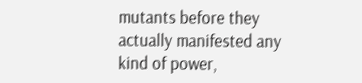mutants before they actually manifested any kind of power,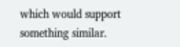which would support something similar.